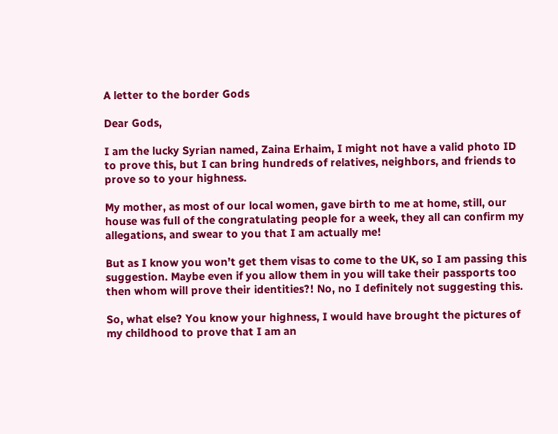A letter to the border Gods

Dear Gods,

I am the lucky Syrian named, Zaina Erhaim, I might not have a valid photo ID to prove this, but I can bring hundreds of relatives, neighbors, and friends to prove so to your highness.

My mother, as most of our local women, gave birth to me at home, still, our house was full of the congratulating people for a week, they all can confirm my allegations, and swear to you that I am actually me!

But as I know you won’t get them visas to come to the UK, so I am passing this suggestion. Maybe even if you allow them in you will take their passports too then whom will prove their identities?! No, no I definitely not suggesting this.

So, what else? You know your highness, I would have brought the pictures of my childhood to prove that I am an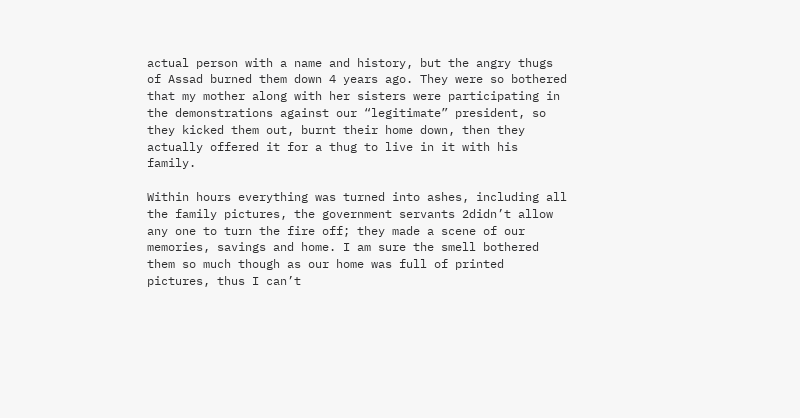actual person with a name and history, but the angry thugs of Assad burned them down 4 years ago. They were so bothered that my mother along with her sisters were participating in the demonstrations against our “legitimate” president, so they kicked them out, burnt their home down, then they actually offered it for a thug to live in it with his family.

Within hours everything was turned into ashes, including all the family pictures, the government servants 2didn’t allow any one to turn the fire off; they made a scene of our memories, savings and home. I am sure the smell bothered them so much though as our home was full of printed pictures, thus I can’t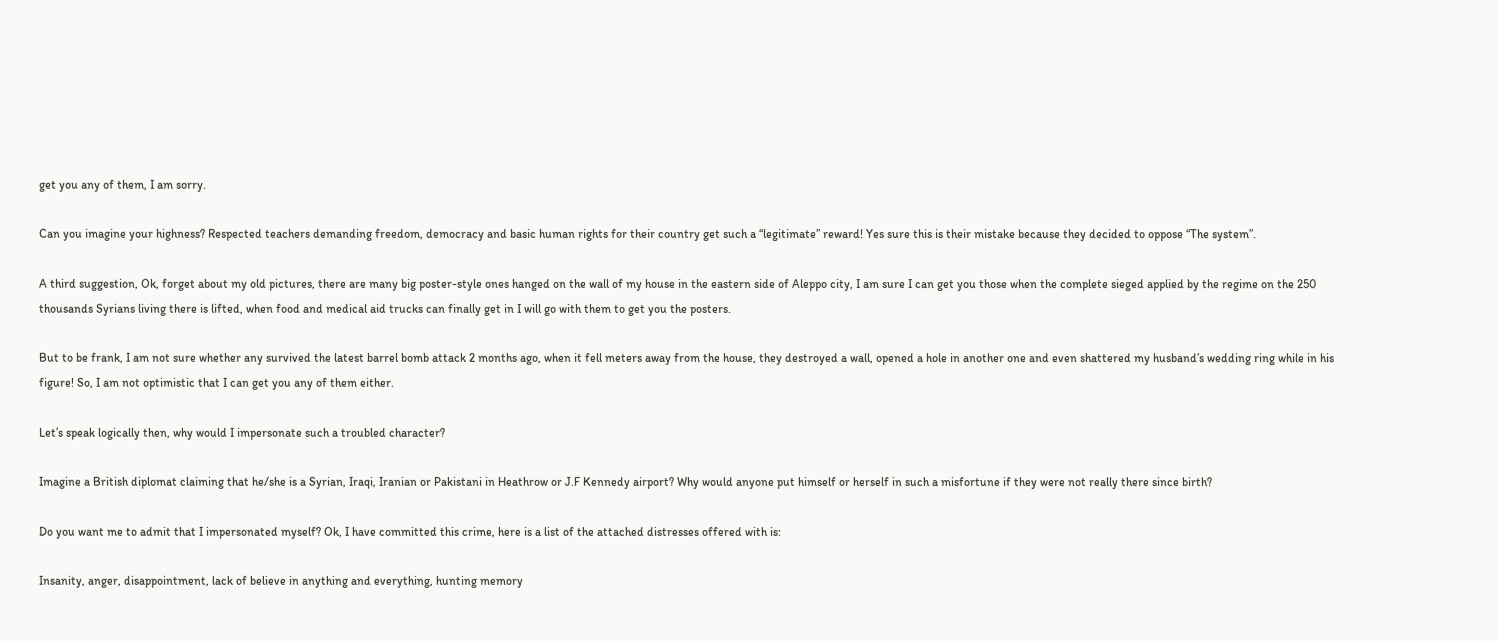get you any of them, I am sorry.

Can you imagine your highness? Respected teachers demanding freedom, democracy and basic human rights for their country get such a “legitimate” reward! Yes sure this is their mistake because they decided to oppose “The system”.

A third suggestion, Ok, forget about my old pictures, there are many big poster-style ones hanged on the wall of my house in the eastern side of Aleppo city, I am sure I can get you those when the complete sieged applied by the regime on the 250 thousands Syrians living there is lifted, when food and medical aid trucks can finally get in I will go with them to get you the posters.

But to be frank, I am not sure whether any survived the latest barrel bomb attack 2 months ago, when it fell meters away from the house, they destroyed a wall, opened a hole in another one and even shattered my husband’s wedding ring while in his figure! So, I am not optimistic that I can get you any of them either.

Let’s speak logically then, why would I impersonate such a troubled character?

Imagine a British diplomat claiming that he/she is a Syrian, Iraqi, Iranian or Pakistani in Heathrow or J.F Kennedy airport? Why would anyone put himself or herself in such a misfortune if they were not really there since birth?

Do you want me to admit that I impersonated myself? Ok, I have committed this crime, here is a list of the attached distresses offered with is:

Insanity, anger, disappointment, lack of believe in anything and everything, hunting memory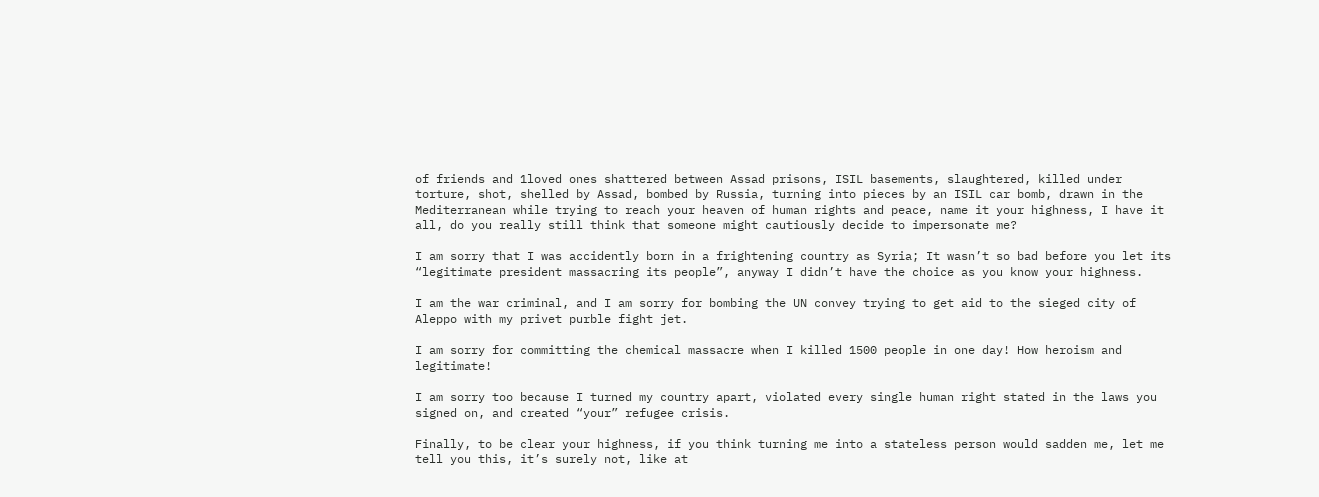of friends and 1loved ones shattered between Assad prisons, ISIL basements, slaughtered, killed under torture, shot, shelled by Assad, bombed by Russia, turning into pieces by an ISIL car bomb, drawn in the Mediterranean while trying to reach your heaven of human rights and peace, name it your highness, I have it all, do you really still think that someone might cautiously decide to impersonate me?

I am sorry that I was accidently born in a frightening country as Syria; It wasn’t so bad before you let its “legitimate president massacring its people”, anyway I didn’t have the choice as you know your highness.

I am the war criminal, and I am sorry for bombing the UN convey trying to get aid to the sieged city of Aleppo with my privet purble fight jet.

I am sorry for committing the chemical massacre when I killed 1500 people in one day! How heroism and legitimate!

I am sorry too because I turned my country apart, violated every single human right stated in the laws you signed on, and created “your” refugee crisis.

Finally, to be clear your highness, if you think turning me into a stateless person would sadden me, let me tell you this, it’s surely not, like at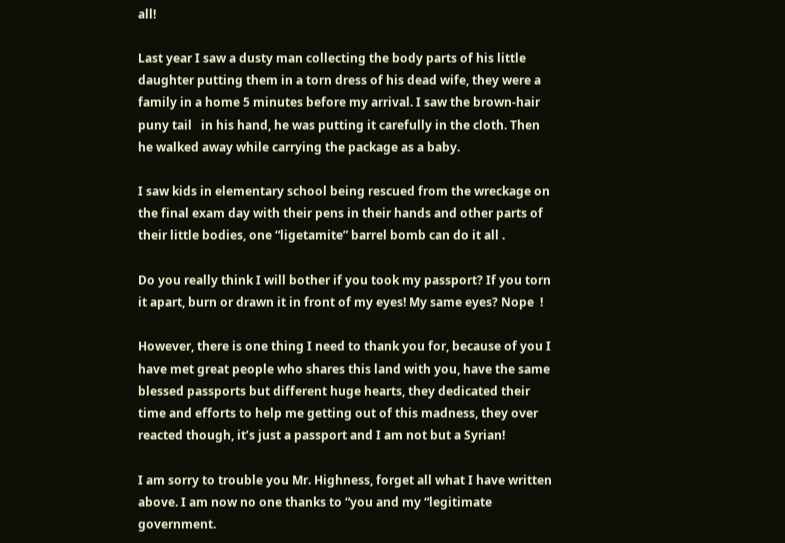all!

Last year I saw a dusty man collecting the body parts of his little daughter putting them in a torn dress of his dead wife, they were a family in a home 5 minutes before my arrival. I saw the brown-hair puny tail   in his hand, he was putting it carefully in the cloth. Then he walked away while carrying the package as a baby.

I saw kids in elementary school being rescued from the wreckage on the final exam day with their pens in their hands and other parts of their little bodies, one “ligetamite” barrel bomb can do it all .

Do you really think I will bother if you took my passport? If you torn it apart, burn or drawn it in front of my eyes! My same eyes? Nope  !

However, there is one thing I need to thank you for, because of you I have met great people who shares this land with you, have the same blessed passports but different huge hearts, they dedicated their time and efforts to help me getting out of this madness, they over reacted though, it’s just a passport and I am not but a Syrian!

I am sorry to trouble you Mr. Highness, forget all what I have written above. I am now no one thanks to “you and my “legitimate government.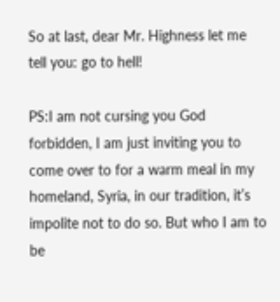So at last, dear Mr. Highness let me tell you: go to hell!

PS:I am not cursing you God forbidden, I am just inviting you to come over to for a warm meal in my homeland, Syria, in our tradition, it’s impolite not to do so. But who I am to be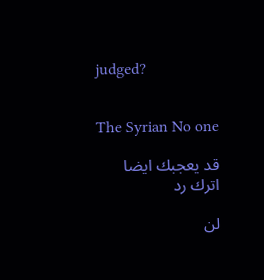judged?


The Syrian No one

قد يعجبك ايضا
اترك رد

لن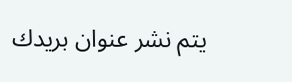يتم نشر عنوان بريدك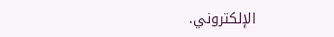الإلكتروني.